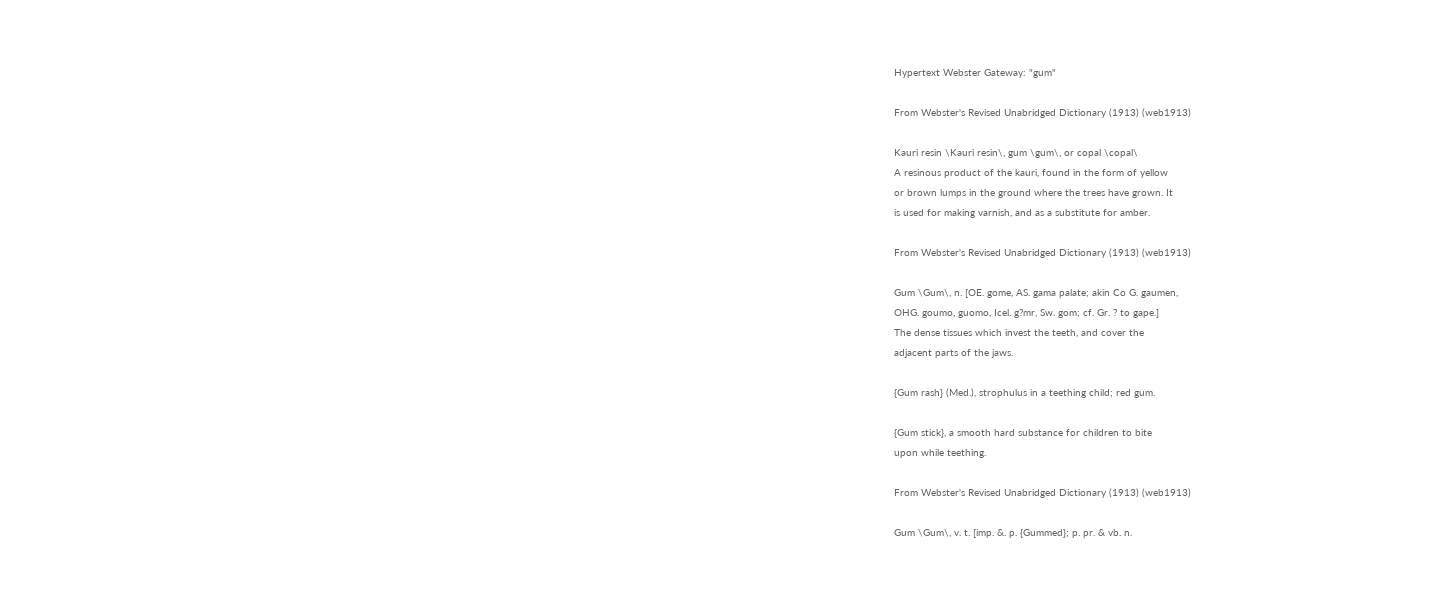Hypertext Webster Gateway: "gum"

From Webster's Revised Unabridged Dictionary (1913) (web1913)

Kauri resin \Kauri resin\, gum \gum\, or copal \copal\
A resinous product of the kauri, found in the form of yellow
or brown lumps in the ground where the trees have grown. It
is used for making varnish, and as a substitute for amber.

From Webster's Revised Unabridged Dictionary (1913) (web1913)

Gum \Gum\, n. [OE. gome, AS. gama palate; akin Co G. gaumen,
OHG. goumo, guomo, Icel. g?mr, Sw. gom; cf. Gr. ? to gape.]
The dense tissues which invest the teeth, and cover the
adjacent parts of the jaws.

{Gum rash} (Med.), strophulus in a teething child; red gum.

{Gum stick}, a smooth hard substance for children to bite
upon while teething.

From Webster's Revised Unabridged Dictionary (1913) (web1913)

Gum \Gum\, v. t. [imp. &. p. {Gummed}; p. pr. & vb. n.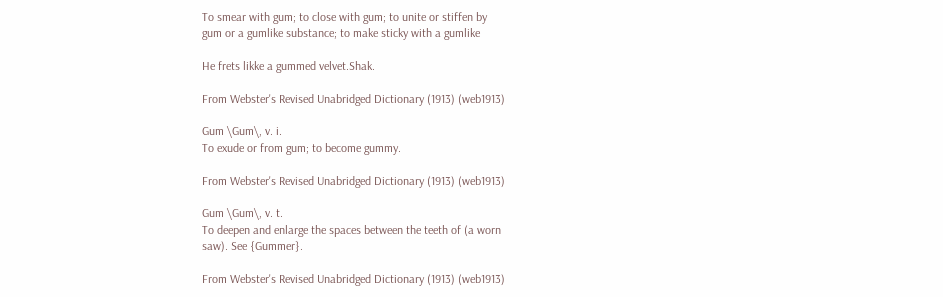To smear with gum; to close with gum; to unite or stiffen by
gum or a gumlike substance; to make sticky with a gumlike

He frets likke a gummed velvet.Shak.

From Webster's Revised Unabridged Dictionary (1913) (web1913)

Gum \Gum\, v. i.
To exude or from gum; to become gummy.

From Webster's Revised Unabridged Dictionary (1913) (web1913)

Gum \Gum\, v. t.
To deepen and enlarge the spaces between the teeth of (a worn
saw). See {Gummer}.

From Webster's Revised Unabridged Dictionary (1913) (web1913)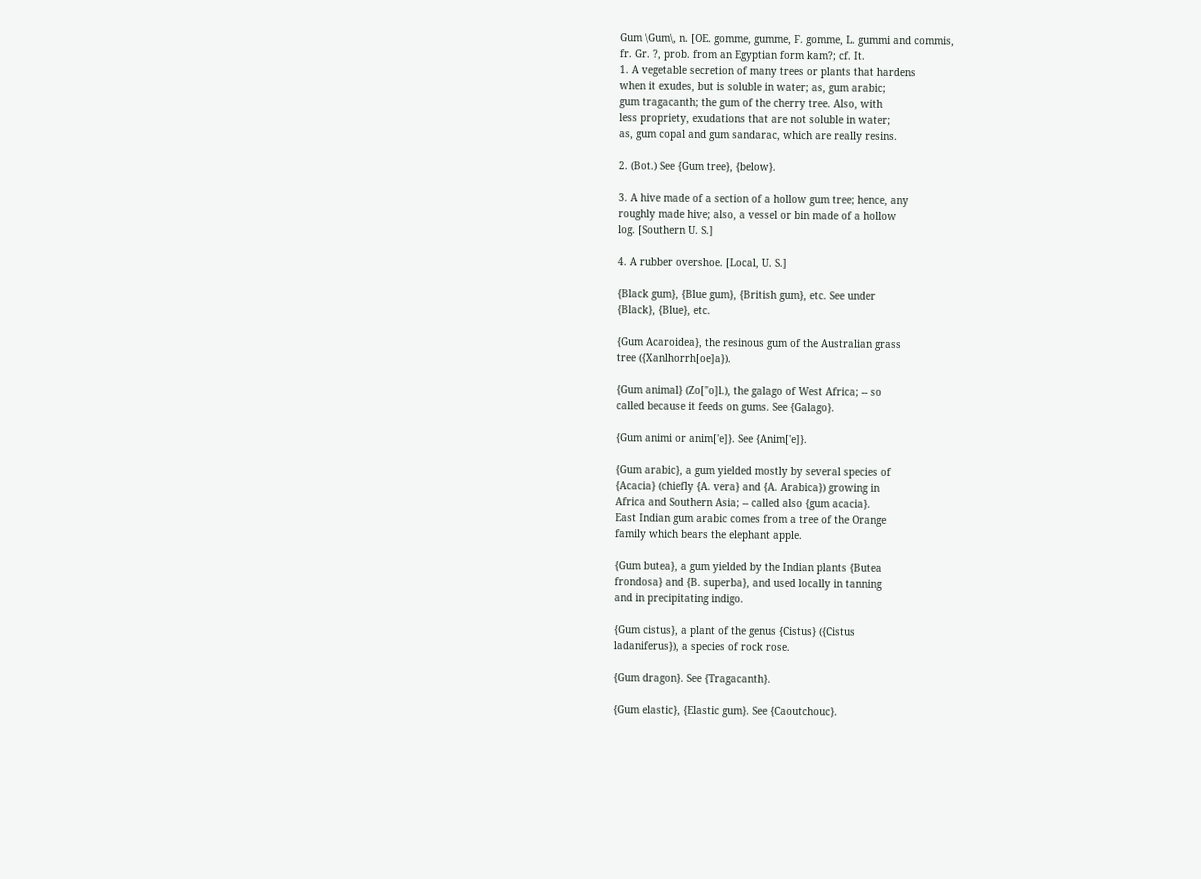Gum \Gum\, n. [OE. gomme, gumme, F. gomme, L. gummi and commis,
fr. Gr. ?, prob. from an Egyptian form kam?; cf. It.
1. A vegetable secretion of many trees or plants that hardens
when it exudes, but is soluble in water; as, gum arabic;
gum tragacanth; the gum of the cherry tree. Also, with
less propriety, exudations that are not soluble in water;
as, gum copal and gum sandarac, which are really resins.

2. (Bot.) See {Gum tree}, {below}.

3. A hive made of a section of a hollow gum tree; hence, any
roughly made hive; also, a vessel or bin made of a hollow
log. [Southern U. S.]

4. A rubber overshoe. [Local, U. S.]

{Black gum}, {Blue gum}, {British gum}, etc. See under
{Black}, {Blue}, etc.

{Gum Acaroidea}, the resinous gum of the Australian grass
tree ({Xanlhorrh[oe]a}).

{Gum animal} (Zo["o]l.), the galago of West Africa; -- so
called because it feeds on gums. See {Galago}.

{Gum animi or anim['e]}. See {Anim['e]}.

{Gum arabic}, a gum yielded mostly by several species of
{Acacia} (chiefly {A. vera} and {A. Arabica}) growing in
Africa and Southern Asia; -- called also {gum acacia}.
East Indian gum arabic comes from a tree of the Orange
family which bears the elephant apple.

{Gum butea}, a gum yielded by the Indian plants {Butea
frondosa} and {B. superba}, and used locally in tanning
and in precipitating indigo.

{Gum cistus}, a plant of the genus {Cistus} ({Cistus
ladaniferus}), a species of rock rose.

{Gum dragon}. See {Tragacanth}.

{Gum elastic}, {Elastic gum}. See {Caoutchouc}.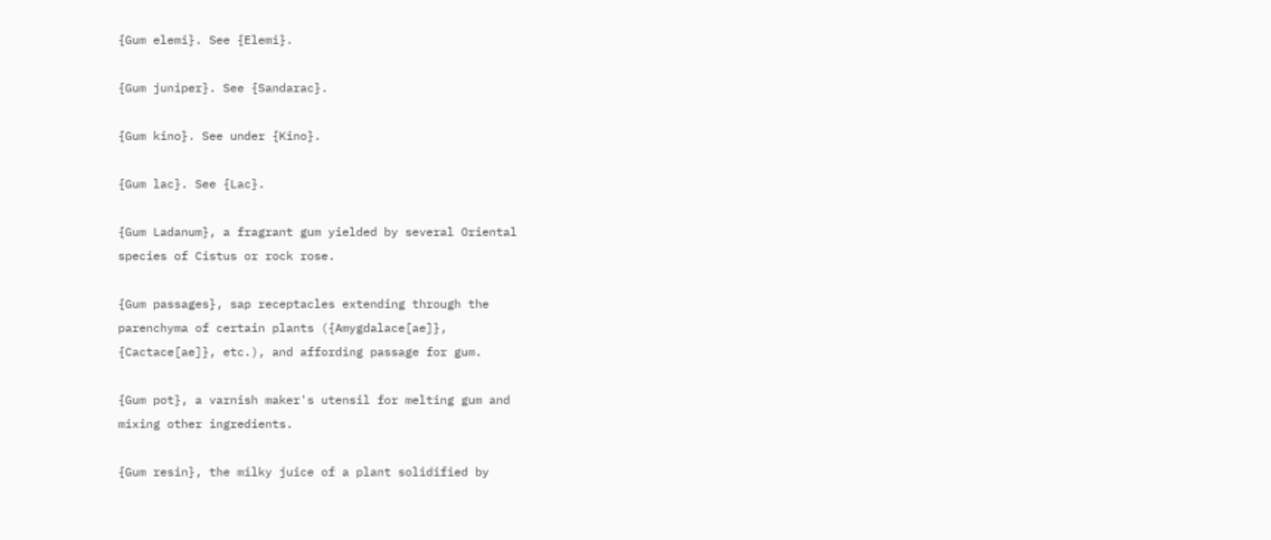{Gum elemi}. See {Elemi}.

{Gum juniper}. See {Sandarac}.

{Gum kino}. See under {Kino}.

{Gum lac}. See {Lac}.

{Gum Ladanum}, a fragrant gum yielded by several Oriental
species of Cistus or rock rose.

{Gum passages}, sap receptacles extending through the
parenchyma of certain plants ({Amygdalace[ae]},
{Cactace[ae]}, etc.), and affording passage for gum.

{Gum pot}, a varnish maker's utensil for melting gum and
mixing other ingredients.

{Gum resin}, the milky juice of a plant solidified by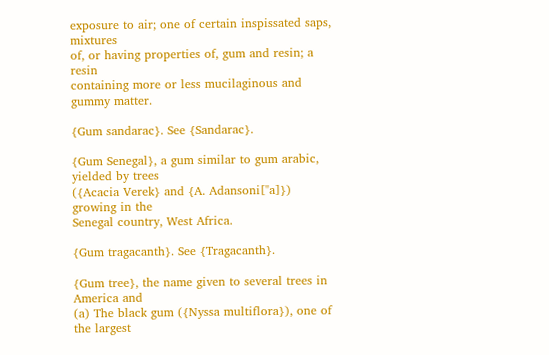exposure to air; one of certain inspissated saps, mixtures
of, or having properties of, gum and resin; a resin
containing more or less mucilaginous and gummy matter.

{Gum sandarac}. See {Sandarac}.

{Gum Senegal}, a gum similar to gum arabic, yielded by trees
({Acacia Verek} and {A. Adansoni["a]}) growing in the
Senegal country, West Africa.

{Gum tragacanth}. See {Tragacanth}.

{Gum tree}, the name given to several trees in America and
(a) The black gum ({Nyssa multiflora}), one of the largest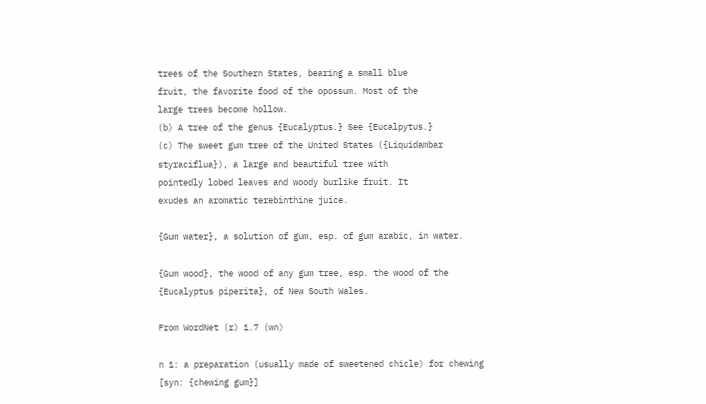trees of the Southern States, bearing a small blue
fruit, the favorite food of the opossum. Most of the
large trees become hollow.
(b) A tree of the genus {Eucalyptus.} See {Eucalpytus.}
(c) The sweet gum tree of the United States ({Liquidambar
styraciflua}), a large and beautiful tree with
pointedly lobed leaves and woody burlike fruit. It
exudes an aromatic terebinthine juice.

{Gum water}, a solution of gum, esp. of gum arabic, in water.

{Gum wood}, the wood of any gum tree, esp. the wood of the
{Eucalyptus piperita}, of New South Wales.

From WordNet (r) 1.7 (wn)

n 1: a preparation (usually made of sweetened chicle) for chewing
[syn: {chewing gum}]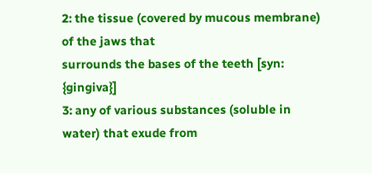2: the tissue (covered by mucous membrane) of the jaws that
surrounds the bases of the teeth [syn: {gingiva}]
3: any of various substances (soluble in water) that exude from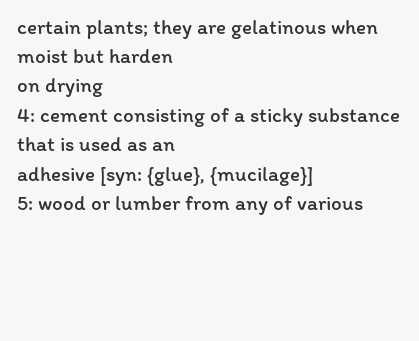certain plants; they are gelatinous when moist but harden
on drying
4: cement consisting of a sticky substance that is used as an
adhesive [syn: {glue}, {mucilage}]
5: wood or lumber from any of various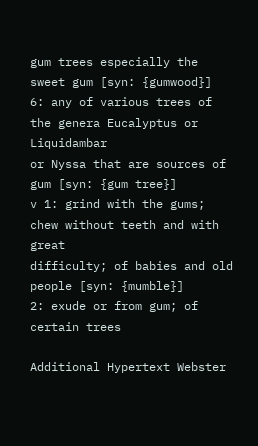gum trees especially the
sweet gum [syn: {gumwood}]
6: any of various trees of the genera Eucalyptus or Liquidambar
or Nyssa that are sources of gum [syn: {gum tree}]
v 1: grind with the gums; chew without teeth and with great
difficulty; of babies and old people [syn: {mumble}]
2: exude or from gum; of certain trees

Additional Hypertext Webster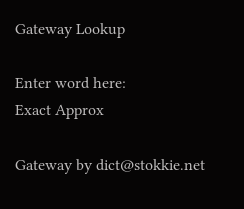Gateway Lookup

Enter word here:
Exact Approx

Gateway by dict@stokkie.net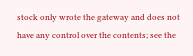stock only wrote the gateway and does not have any control over the contents; see the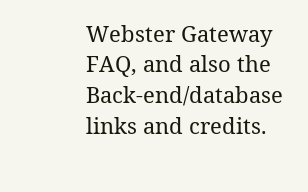Webster Gateway FAQ, and also the Back-end/database links and credits.